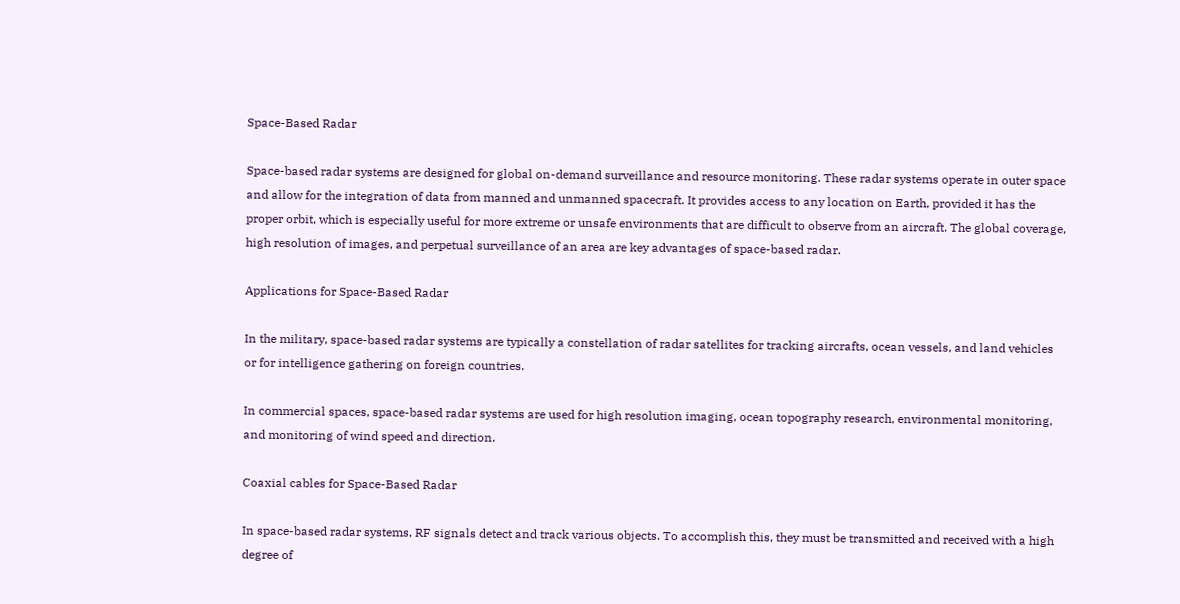Space-Based Radar

Space-based radar systems are designed for global on-demand surveillance and resource monitoring. These radar systems operate in outer space and allow for the integration of data from manned and unmanned spacecraft. It provides access to any location on Earth, provided it has the proper orbit, which is especially useful for more extreme or unsafe environments that are difficult to observe from an aircraft. The global coverage, high resolution of images, and perpetual surveillance of an area are key advantages of space-based radar.

Applications for Space-Based Radar

In the military, space-based radar systems are typically a constellation of radar satellites for tracking aircrafts, ocean vessels, and land vehicles or for intelligence gathering on foreign countries.

In commercial spaces, space-based radar systems are used for high resolution imaging, ocean topography research, environmental monitoring, and monitoring of wind speed and direction.

Coaxial cables for Space-Based Radar

In space-based radar systems, RF signals detect and track various objects. To accomplish this, they must be transmitted and received with a high degree of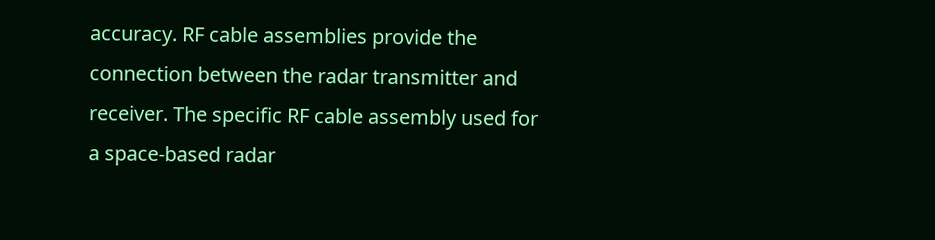accuracy. RF cable assemblies provide the connection between the radar transmitter and receiver. The specific RF cable assembly used for a space-based radar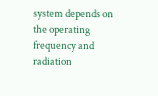system depends on the operating frequency and radiation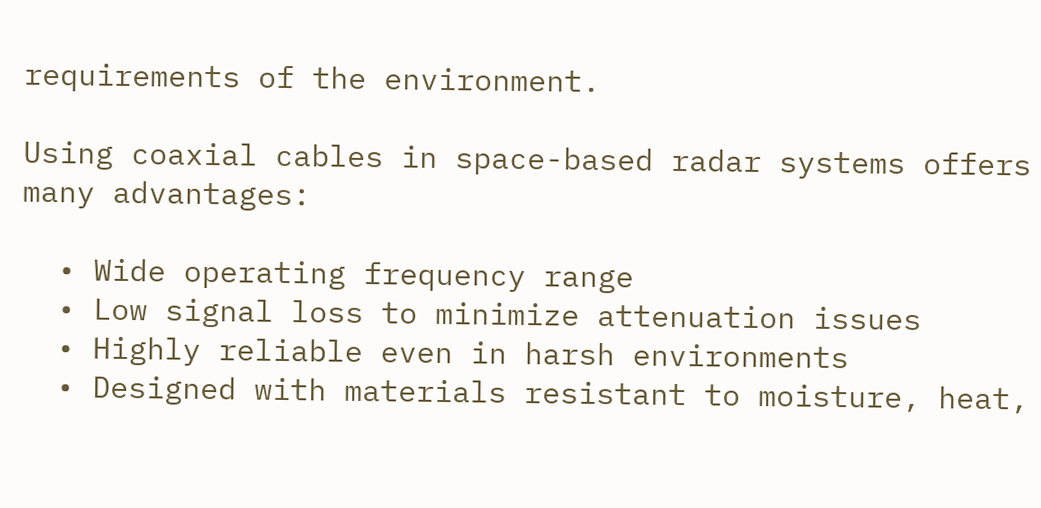requirements of the environment.

Using coaxial cables in space-based radar systems offers many advantages:

  • Wide operating frequency range
  • Low signal loss to minimize attenuation issues
  • Highly reliable even in harsh environments
  • Designed with materials resistant to moisture, heat,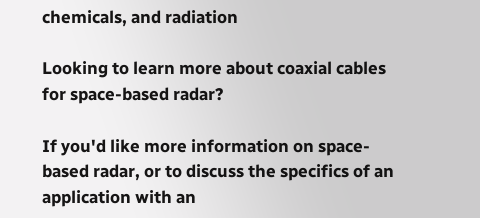chemicals, and radiation

Looking to learn more about coaxial cables for space-based radar?

If you'd like more information on space-based radar, or to discuss the specifics of an application with an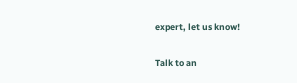expert, let us know!

Talk to an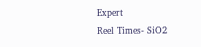Expert
Reel Times- SiO2